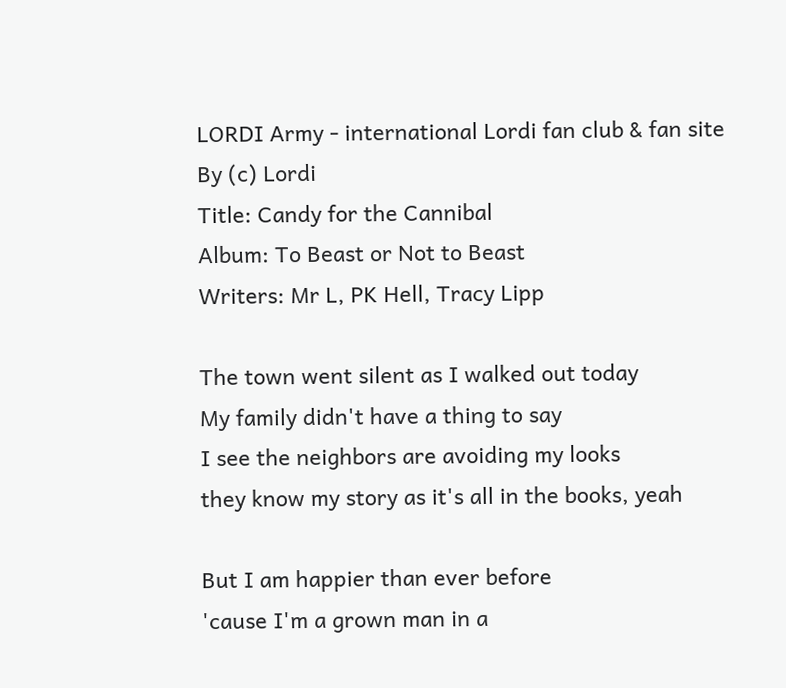LORDI Army - international Lordi fan club & fan site
By (c) Lordi
Title: Candy for the Cannibal
Album: To Beast or Not to Beast
Writers: Mr L, PK Hell, Tracy Lipp

The town went silent as I walked out today
My family didn't have a thing to say
I see the neighbors are avoiding my looks
they know my story as it's all in the books, yeah

But I am happier than ever before
'cause I'm a grown man in a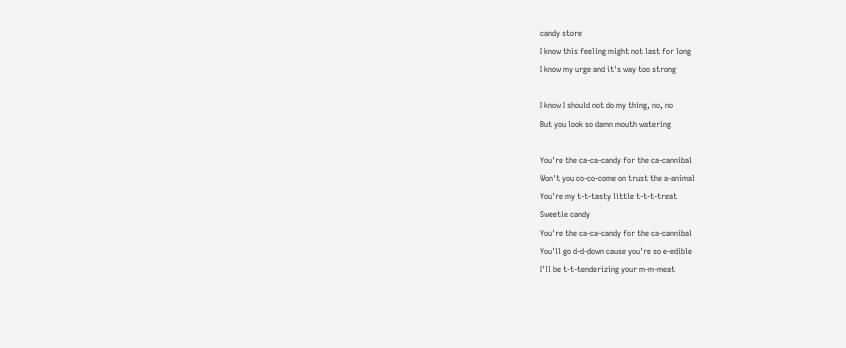candy store
I know this feeling might not last for long
I know my urge and it's way too strong

I know I should not do my thing, no, no
But you look so damn mouth watering

You're the ca-ca-candy for the ca-cannibal
Won't you co-co-come on trust the a-animal
You're my t-t-tasty little t-t-t-treat
Sweetie candy
You're the ca-ca-candy for the ca-cannibal
You'll go d-d-down cause you're so e-edible
I'll be t-t-tenderizing your m-m-meat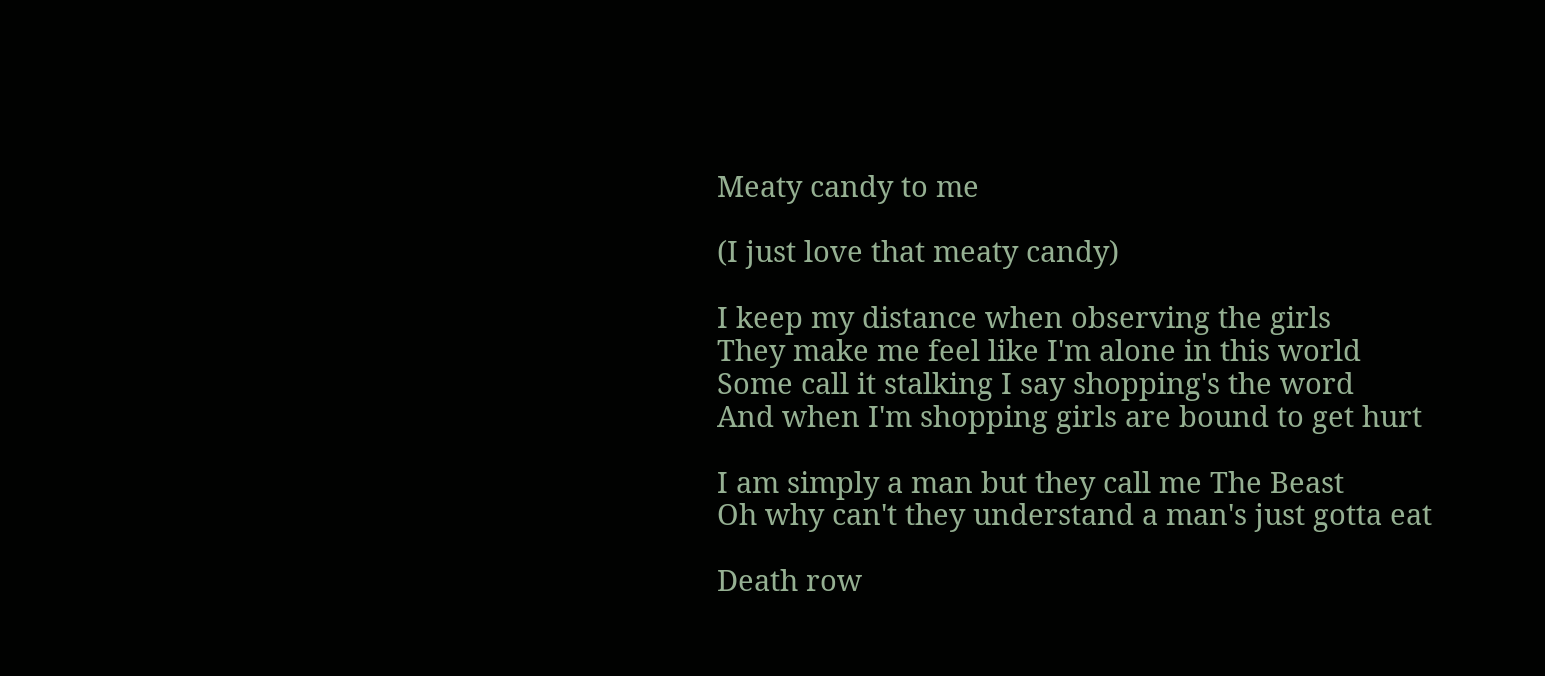Meaty candy to me

(I just love that meaty candy)

I keep my distance when observing the girls
They make me feel like I'm alone in this world
Some call it stalking I say shopping's the word
And when I'm shopping girls are bound to get hurt

I am simply a man but they call me The Beast
Oh why can't they understand a man's just gotta eat

Death row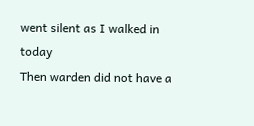went silent as I walked in today
Then warden did not have a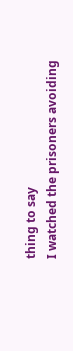thing to say
I watched the prisoners avoiding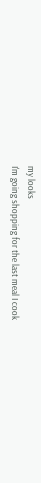my looks
I'm going shopping for the last meal I cook